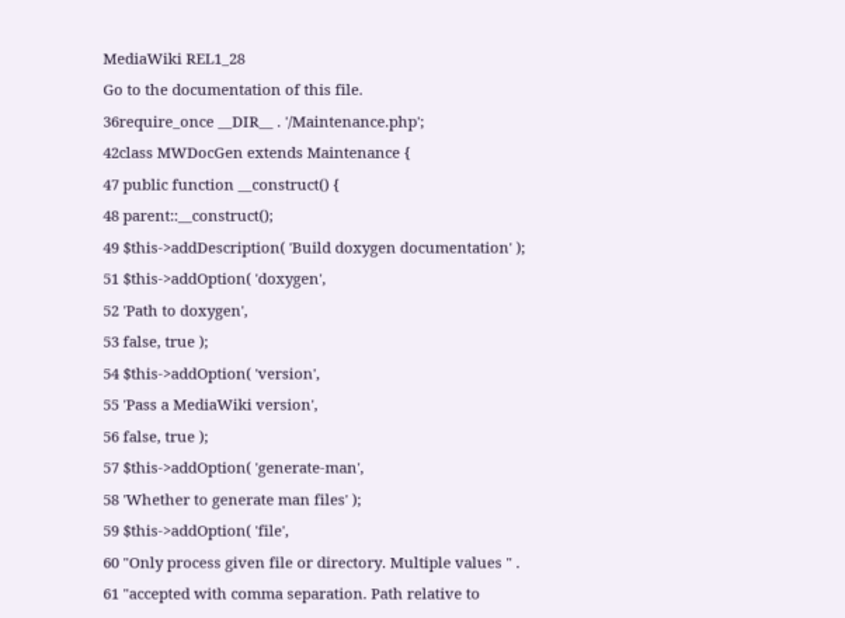MediaWiki REL1_28
Go to the documentation of this file.
36require_once __DIR__ . '/Maintenance.php';
42class MWDocGen extends Maintenance {
47 public function __construct() {
48 parent::__construct();
49 $this->addDescription( 'Build doxygen documentation' );
51 $this->addOption( 'doxygen',
52 'Path to doxygen',
53 false, true );
54 $this->addOption( 'version',
55 'Pass a MediaWiki version',
56 false, true );
57 $this->addOption( 'generate-man',
58 'Whether to generate man files' );
59 $this->addOption( 'file',
60 "Only process given file or directory. Multiple values " .
61 "accepted with comma separation. Path relative to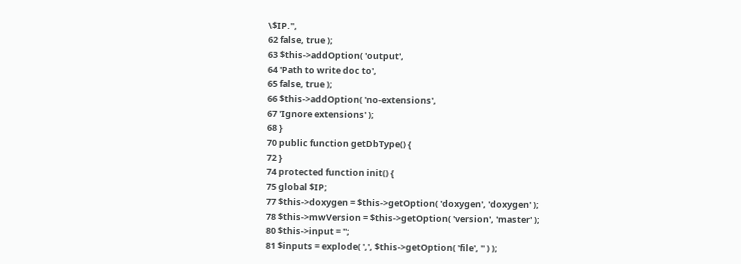\$IP.",
62 false, true );
63 $this->addOption( 'output',
64 'Path to write doc to',
65 false, true );
66 $this->addOption( 'no-extensions',
67 'Ignore extensions' );
68 }
70 public function getDbType() {
72 }
74 protected function init() {
75 global $IP;
77 $this->doxygen = $this->getOption( 'doxygen', 'doxygen' );
78 $this->mwVersion = $this->getOption( 'version', 'master' );
80 $this->input = '';
81 $inputs = explode( ',', $this->getOption( 'file', '' ) );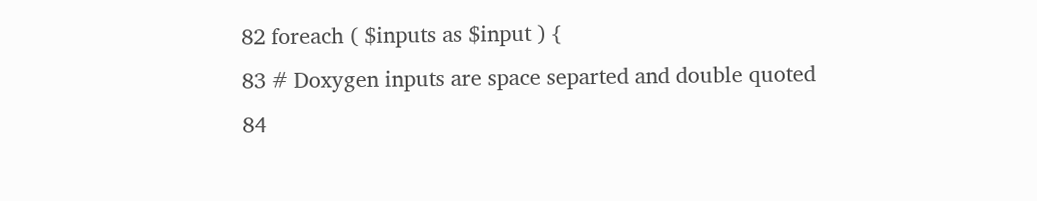82 foreach ( $inputs as $input ) {
83 # Doxygen inputs are space separted and double quoted
84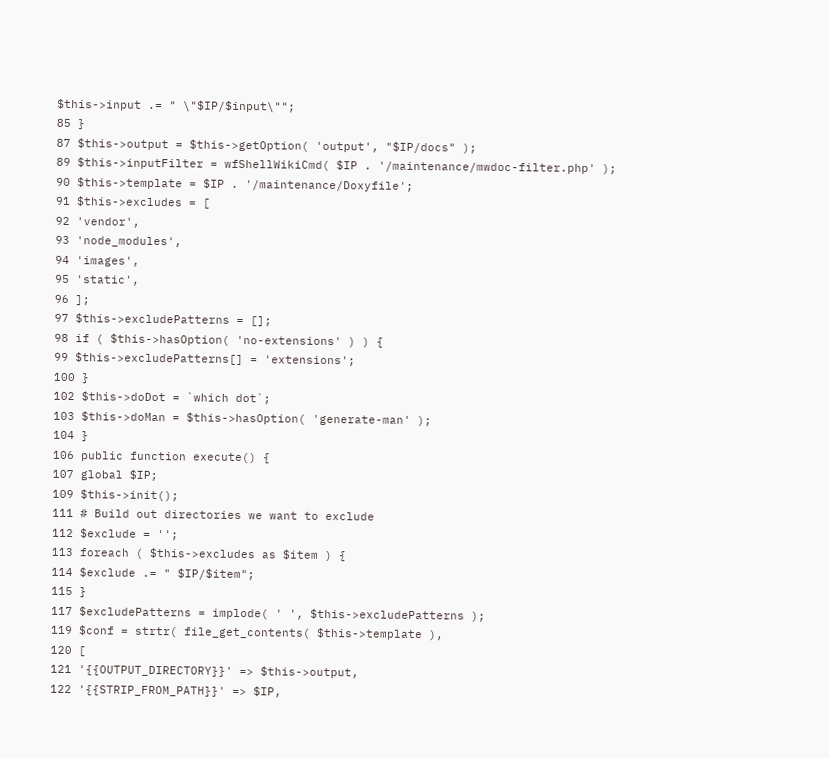$this->input .= " \"$IP/$input\"";
85 }
87 $this->output = $this->getOption( 'output', "$IP/docs" );
89 $this->inputFilter = wfShellWikiCmd( $IP . '/maintenance/mwdoc-filter.php' );
90 $this->template = $IP . '/maintenance/Doxyfile';
91 $this->excludes = [
92 'vendor',
93 'node_modules',
94 'images',
95 'static',
96 ];
97 $this->excludePatterns = [];
98 if ( $this->hasOption( 'no-extensions' ) ) {
99 $this->excludePatterns[] = 'extensions';
100 }
102 $this->doDot = `which dot`;
103 $this->doMan = $this->hasOption( 'generate-man' );
104 }
106 public function execute() {
107 global $IP;
109 $this->init();
111 # Build out directories we want to exclude
112 $exclude = '';
113 foreach ( $this->excludes as $item ) {
114 $exclude .= " $IP/$item";
115 }
117 $excludePatterns = implode( ' ', $this->excludePatterns );
119 $conf = strtr( file_get_contents( $this->template ),
120 [
121 '{{OUTPUT_DIRECTORY}}' => $this->output,
122 '{{STRIP_FROM_PATH}}' => $IP,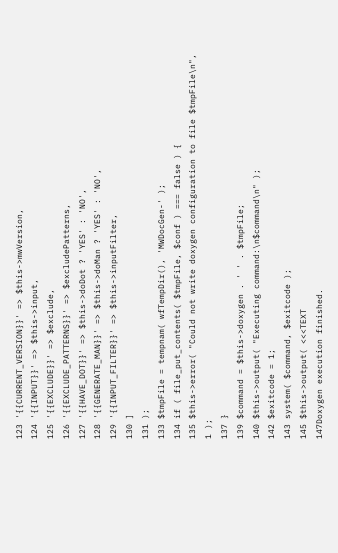123 '{{CURRENT_VERSION}}' => $this->mwVersion,
124 '{{INPUT}}' => $this->input,
125 '{{EXCLUDE}}' => $exclude,
126 '{{EXCLUDE_PATTERNS}}' => $excludePatterns,
127 '{{HAVE_DOT}}' => $this->doDot ? 'YES' : 'NO',
128 '{{GENERATE_MAN}}' => $this->doMan ? 'YES' : 'NO',
129 '{{INPUT_FILTER}}' => $this->inputFilter,
130 ]
131 );
133 $tmpFile = tempnam( wfTempDir(), 'MWDocGen-' );
134 if ( file_put_contents( $tmpFile, $conf ) === false ) {
135 $this->error( "Could not write doxygen configuration to file $tmpFile\n",
1 );
137 }
139 $command = $this->doxygen . ' ' . $tmpFile;
140 $this->output( "Executing command:\n$command\n" );
142 $exitcode = 1;
143 system( $command, $exitcode );
145 $this->output( <<<TEXT
147Doxygen execution finished.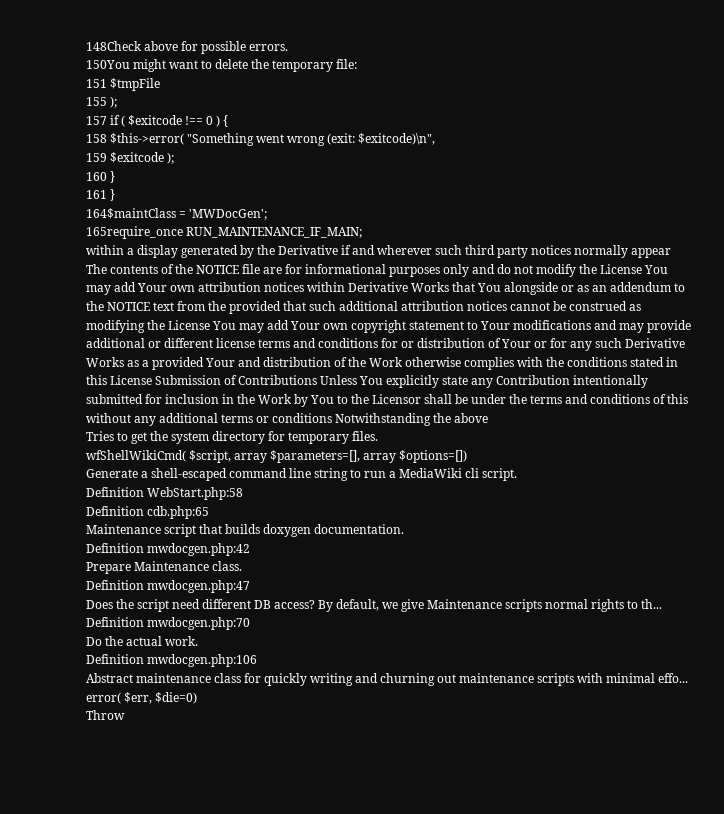148Check above for possible errors.
150You might want to delete the temporary file:
151 $tmpFile
155 );
157 if ( $exitcode !== 0 ) {
158 $this->error( "Something went wrong (exit: $exitcode)\n",
159 $exitcode );
160 }
161 }
164$maintClass = 'MWDocGen';
165require_once RUN_MAINTENANCE_IF_MAIN;
within a display generated by the Derivative if and wherever such third party notices normally appear The contents of the NOTICE file are for informational purposes only and do not modify the License You may add Your own attribution notices within Derivative Works that You alongside or as an addendum to the NOTICE text from the provided that such additional attribution notices cannot be construed as modifying the License You may add Your own copyright statement to Your modifications and may provide additional or different license terms and conditions for or distribution of Your or for any such Derivative Works as a provided Your and distribution of the Work otherwise complies with the conditions stated in this License Submission of Contributions Unless You explicitly state any Contribution intentionally submitted for inclusion in the Work by You to the Licensor shall be under the terms and conditions of this without any additional terms or conditions Notwithstanding the above
Tries to get the system directory for temporary files.
wfShellWikiCmd( $script, array $parameters=[], array $options=[])
Generate a shell-escaped command line string to run a MediaWiki cli script.
Definition WebStart.php:58
Definition cdb.php:65
Maintenance script that builds doxygen documentation.
Definition mwdocgen.php:42
Prepare Maintenance class.
Definition mwdocgen.php:47
Does the script need different DB access? By default, we give Maintenance scripts normal rights to th...
Definition mwdocgen.php:70
Do the actual work.
Definition mwdocgen.php:106
Abstract maintenance class for quickly writing and churning out maintenance scripts with minimal effo...
error( $err, $die=0)
Throw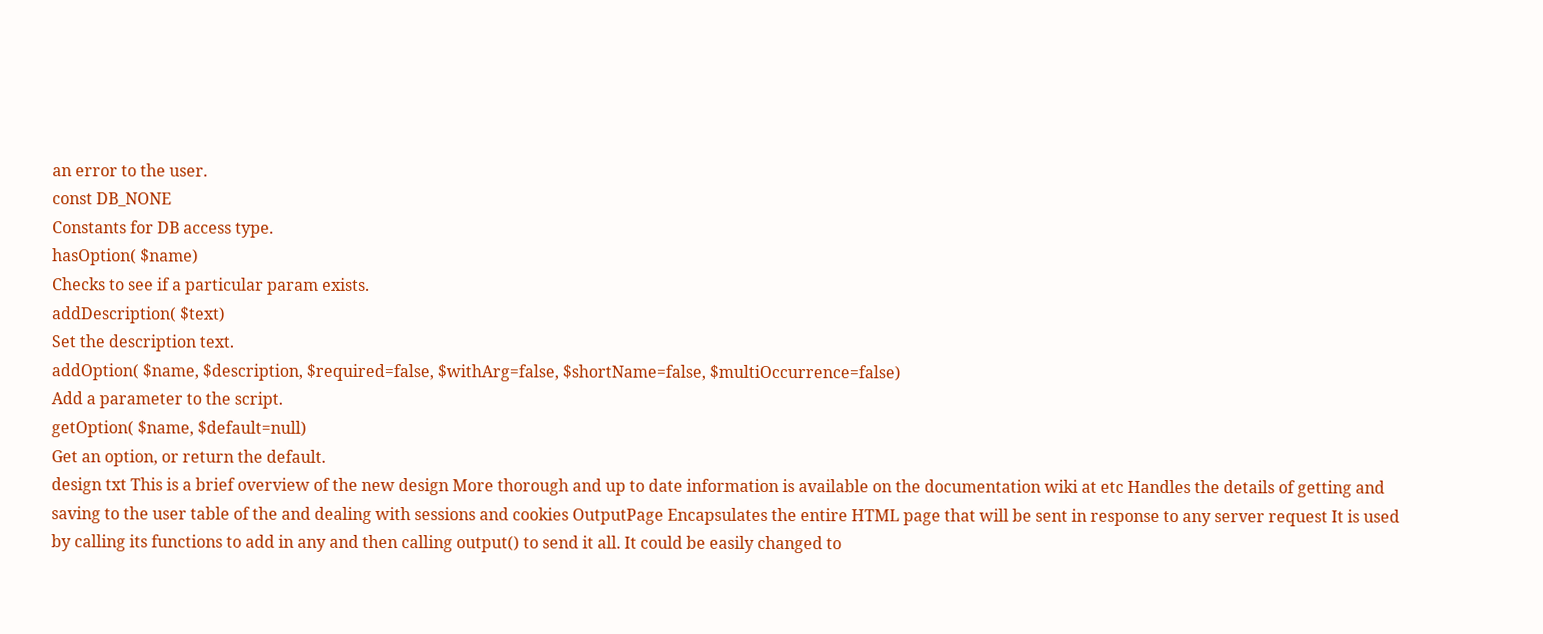an error to the user.
const DB_NONE
Constants for DB access type.
hasOption( $name)
Checks to see if a particular param exists.
addDescription( $text)
Set the description text.
addOption( $name, $description, $required=false, $withArg=false, $shortName=false, $multiOccurrence=false)
Add a parameter to the script.
getOption( $name, $default=null)
Get an option, or return the default.
design txt This is a brief overview of the new design More thorough and up to date information is available on the documentation wiki at etc Handles the details of getting and saving to the user table of the and dealing with sessions and cookies OutputPage Encapsulates the entire HTML page that will be sent in response to any server request It is used by calling its functions to add in any and then calling output() to send it all. It could be easily changed to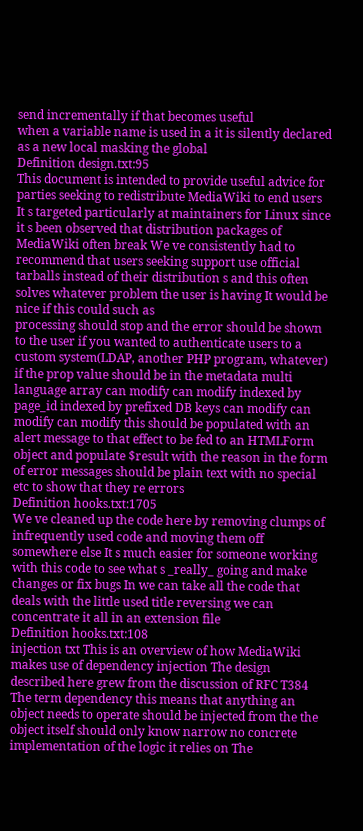send incrementally if that becomes useful
when a variable name is used in a it is silently declared as a new local masking the global
Definition design.txt:95
This document is intended to provide useful advice for parties seeking to redistribute MediaWiki to end users It s targeted particularly at maintainers for Linux since it s been observed that distribution packages of MediaWiki often break We ve consistently had to recommend that users seeking support use official tarballs instead of their distribution s and this often solves whatever problem the user is having It would be nice if this could such as
processing should stop and the error should be shown to the user if you wanted to authenticate users to a custom system(LDAP, another PHP program, whatever)
if the prop value should be in the metadata multi language array can modify can modify indexed by page_id indexed by prefixed DB keys can modify can modify can modify this should be populated with an alert message to that effect to be fed to an HTMLForm object and populate $result with the reason in the form of error messages should be plain text with no special etc to show that they re errors
Definition hooks.txt:1705
We ve cleaned up the code here by removing clumps of infrequently used code and moving them off somewhere else It s much easier for someone working with this code to see what s _really_ going and make changes or fix bugs In we can take all the code that deals with the little used title reversing we can concentrate it all in an extension file
Definition hooks.txt:108
injection txt This is an overview of how MediaWiki makes use of dependency injection The design described here grew from the discussion of RFC T384 The term dependency this means that anything an object needs to operate should be injected from the the object itself should only know narrow no concrete implementation of the logic it relies on The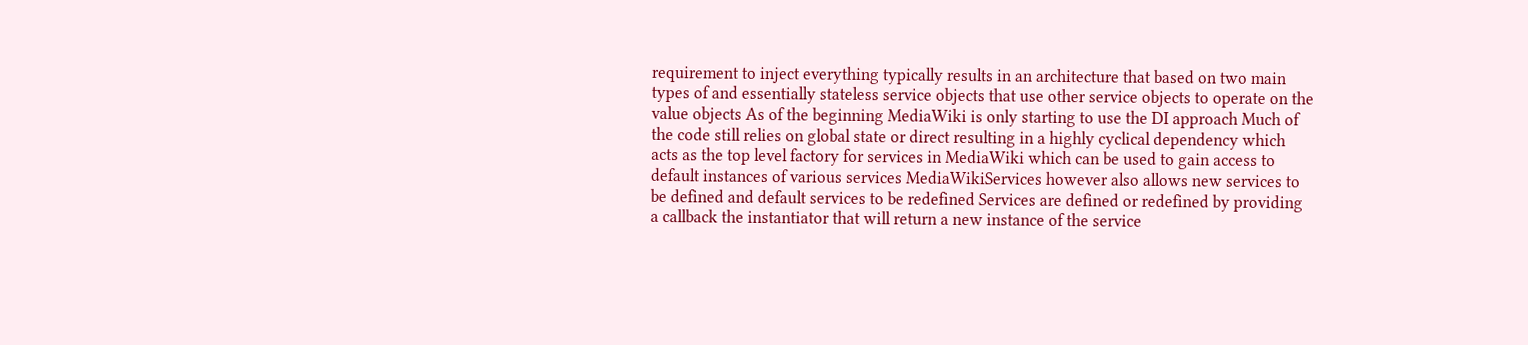requirement to inject everything typically results in an architecture that based on two main types of and essentially stateless service objects that use other service objects to operate on the value objects As of the beginning MediaWiki is only starting to use the DI approach Much of the code still relies on global state or direct resulting in a highly cyclical dependency which acts as the top level factory for services in MediaWiki which can be used to gain access to default instances of various services MediaWikiServices however also allows new services to be defined and default services to be redefined Services are defined or redefined by providing a callback the instantiator that will return a new instance of the service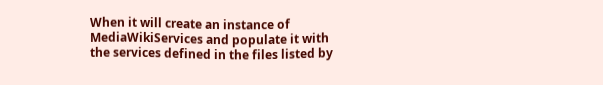When it will create an instance of MediaWikiServices and populate it with the services defined in the files listed by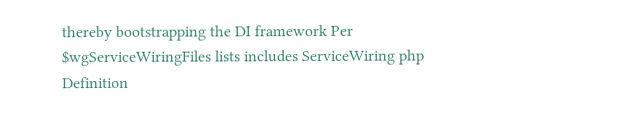thereby bootstrapping the DI framework Per $wgServiceWiringFiles lists includes ServiceWiring php
Definition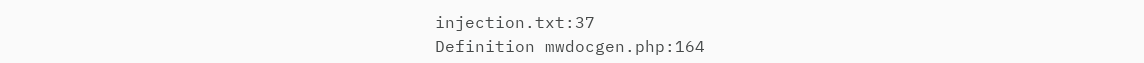injection.txt:37
Definition mwdocgen.php:164